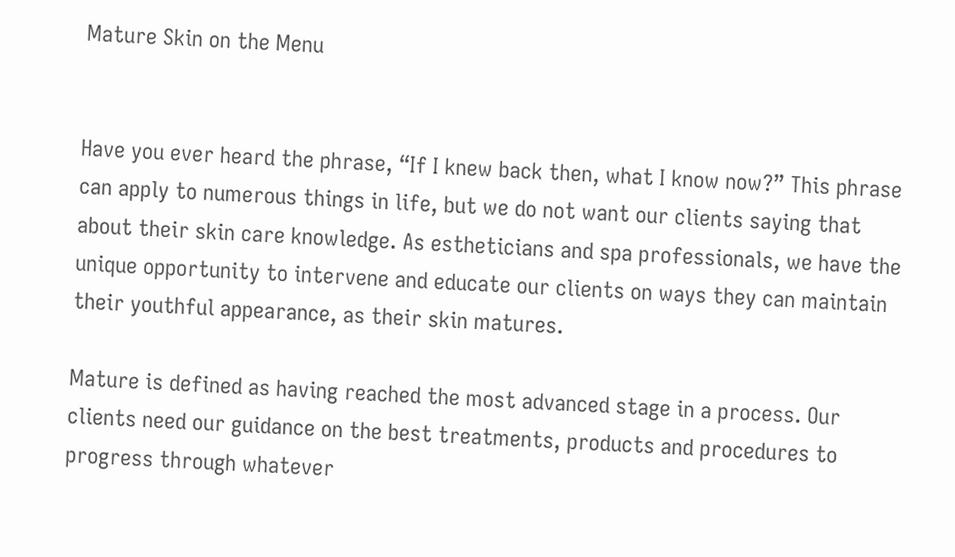Mature Skin on the Menu


Have you ever heard the phrase, “If I knew back then, what I know now?” This phrase can apply to numerous things in life, but we do not want our clients saying that about their skin care knowledge. As estheticians and spa professionals, we have the unique opportunity to intervene and educate our clients on ways they can maintain their youthful appearance, as their skin matures.

Mature is defined as having reached the most advanced stage in a process. Our clients need our guidance on the best treatments, products and procedures to progress through whatever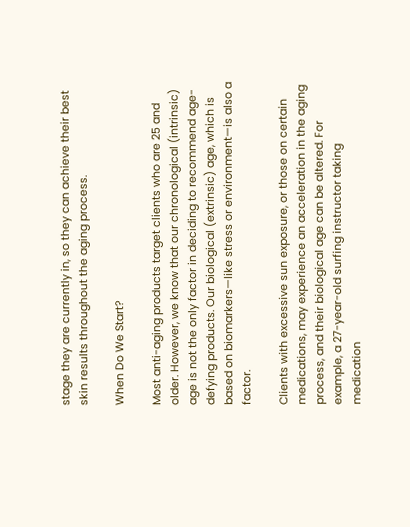stage they are currently in, so they can achieve their best skin results throughout the aging process.

When Do We Start?

Most anti-aging products target clients who are 25 and older. However, we know that our chronological (intrinsic) age is not the only factor in deciding to recommend age-defying products. Our biological (extrinsic) age, which is based on biomarkers—like stress or environment—is also a factor.

Clients with excessive sun exposure, or those on certain medications, may experience an acceleration in the aging process, and their biological age can be altered. For example, a 27-year-old surfing instructor taking medication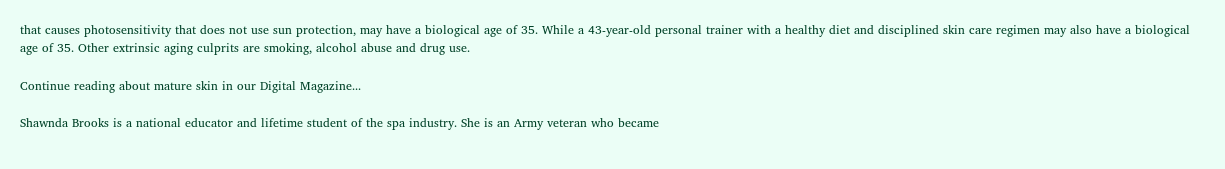that causes photosensitivity that does not use sun protection, may have a biological age of 35. While a 43-year-old personal trainer with a healthy diet and disciplined skin care regimen may also have a biological age of 35. Other extrinsic aging culprits are smoking, alcohol abuse and drug use.

Continue reading about mature skin in our Digital Magazine...

Shawnda Brooks is a national educator and lifetime student of the spa industry. She is an Army veteran who became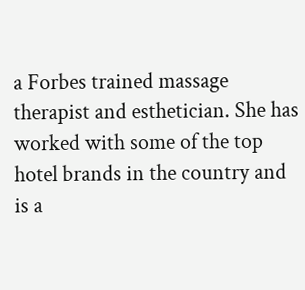a Forbes trained massage therapist and esthetician. She has worked with some of the top hotel brands in the country and is a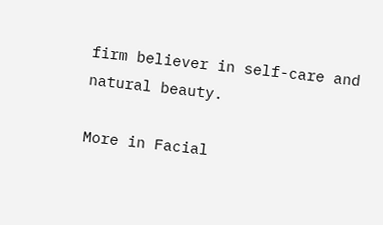firm believer in self-care and natural beauty.

More in Facial